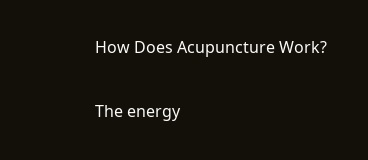How Does Acupuncture Work?

The energy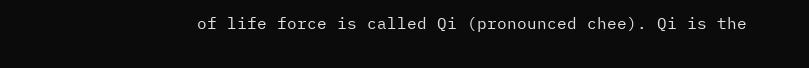of life force is called Qi (pronounced chee). Qi is the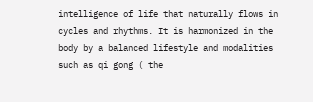intelligence of life that naturally flows in cycles and rhythms. It is harmonized in the body by a balanced lifestyle and modalities such as qi gong ( the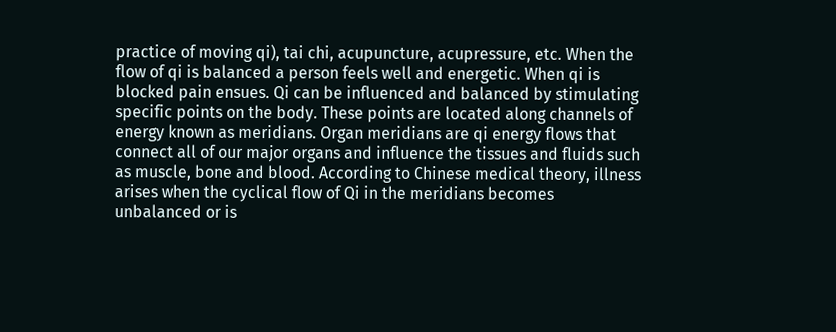practice of moving qi), tai chi, acupuncture, acupressure, etc. When the flow of qi is balanced a person feels well and energetic. When qi is blocked pain ensues. Qi can be influenced and balanced by stimulating specific points on the body. These points are located along channels of energy known as meridians. Organ meridians are qi energy flows that connect all of our major organs and influence the tissues and fluids such as muscle, bone and blood. According to Chinese medical theory, illness arises when the cyclical flow of Qi in the meridians becomes unbalanced or is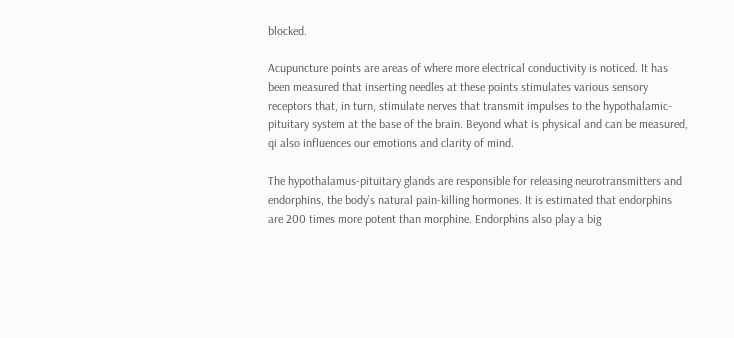blocked.

Acupuncture points are areas of where more electrical conductivity is noticed. It has been measured that inserting needles at these points stimulates various sensory receptors that, in turn, stimulate nerves that transmit impulses to the hypothalamic-pituitary system at the base of the brain. Beyond what is physical and can be measured, qi also influences our emotions and clarity of mind.

The hypothalamus-pituitary glands are responsible for releasing neurotransmitters and endorphins, the body’s natural pain-killing hormones. It is estimated that endorphins are 200 times more potent than morphine. Endorphins also play a big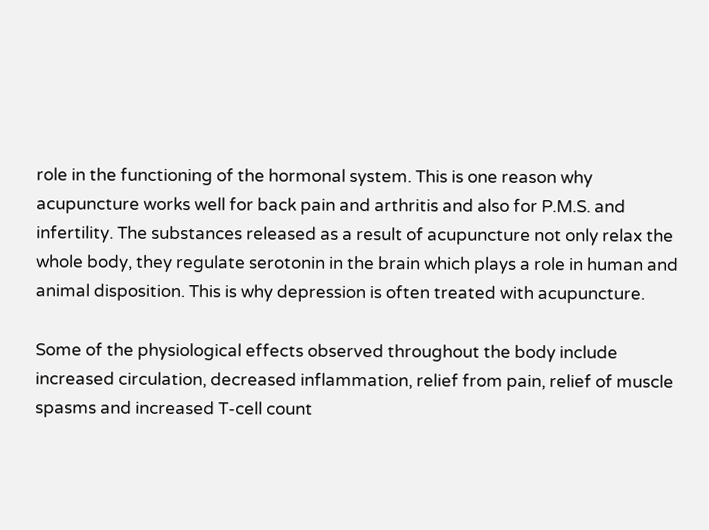role in the functioning of the hormonal system. This is one reason why acupuncture works well for back pain and arthritis and also for P.M.S. and infertility. The substances released as a result of acupuncture not only relax the whole body, they regulate serotonin in the brain which plays a role in human and animal disposition. This is why depression is often treated with acupuncture.

Some of the physiological effects observed throughout the body include increased circulation, decreased inflammation, relief from pain, relief of muscle spasms and increased T-cell count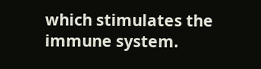which stimulates the immune system.